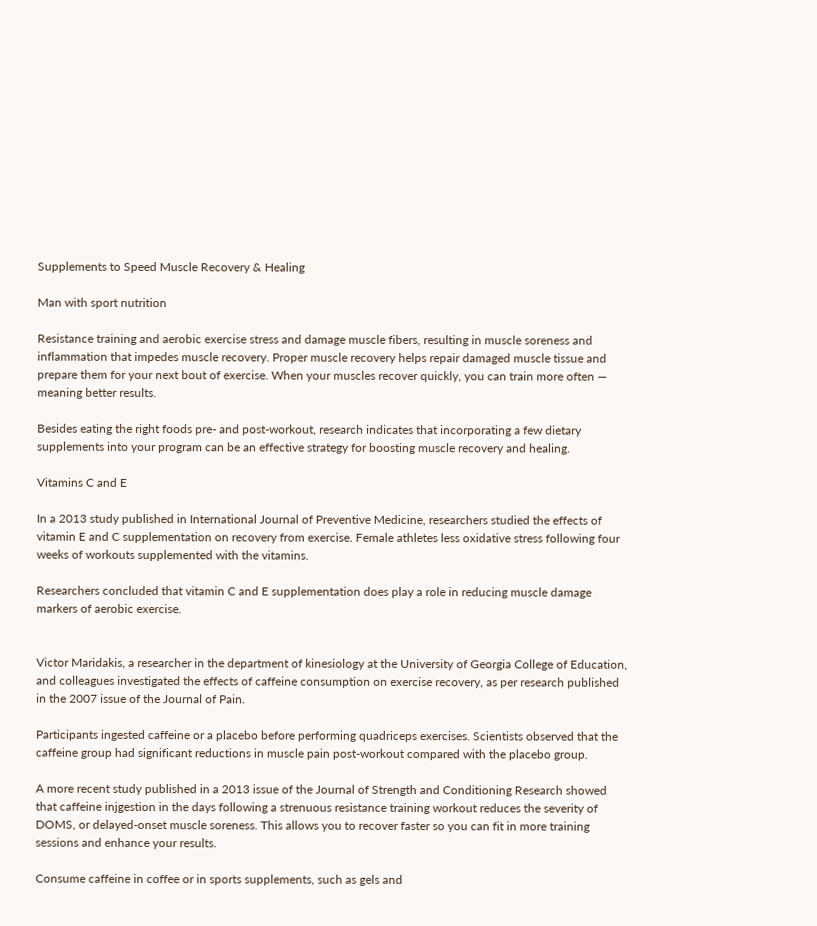Supplements to Speed Muscle Recovery & Healing

Man with sport nutrition

Resistance training and aerobic exercise stress and damage muscle fibers, resulting in muscle soreness and inflammation that impedes muscle recovery. Proper muscle recovery helps repair damaged muscle tissue and prepare them for your next bout of exercise. When your muscles recover quickly, you can train more often — meaning better results.

Besides eating the right foods pre- and post-workout, research indicates that incorporating a few dietary supplements into your program can be an effective strategy for boosting muscle recovery and healing.

Vitamins C and E

In a 2013 study published in International Journal of Preventive Medicine, researchers studied the effects of vitamin E and C supplementation on recovery from exercise. Female athletes less oxidative stress following four weeks of workouts supplemented with the vitamins.

Researchers concluded that vitamin C and E supplementation does play a role in reducing muscle damage markers of aerobic exercise.


Victor Maridakis, a researcher in the department of kinesiology at the University of Georgia College of Education, and colleagues investigated the effects of caffeine consumption on exercise recovery, as per research published in the 2007 issue of the Journal of Pain.

Participants ingested caffeine or a placebo before performing quadriceps exercises. Scientists observed that the caffeine group had significant reductions in muscle pain post-workout compared with the placebo group.

A more recent study published in a 2013 issue of the Journal of Strength and Conditioning Research showed that caffeine injgestion in the days following a strenuous resistance training workout reduces the severity of DOMS, or delayed-onset muscle soreness. This allows you to recover faster so you can fit in more training sessions and enhance your results.

Consume caffeine in coffee or in sports supplements, such as gels and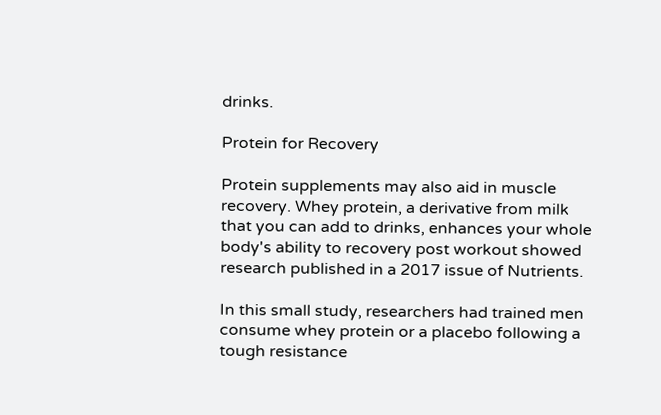drinks.

Protein for Recovery

Protein supplements may also aid in muscle recovery. Whey protein, a derivative from milk that you can add to drinks, enhances your whole body's ability to recovery post workout showed research published in a 2017 issue of Nutrients.

In this small study, researchers had trained men consume whey protein or a placebo following a tough resistance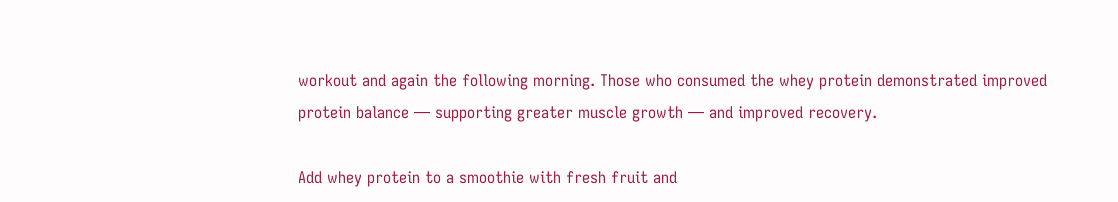workout and again the following morning. Those who consumed the whey protein demonstrated improved protein balance — supporting greater muscle growth — and improved recovery.

Add whey protein to a smoothie with fresh fruit and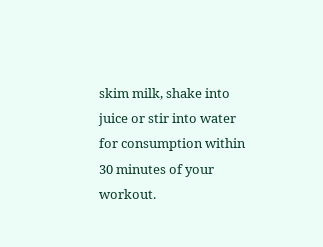skim milk, shake into juice or stir into water for consumption within 30 minutes of your workout.